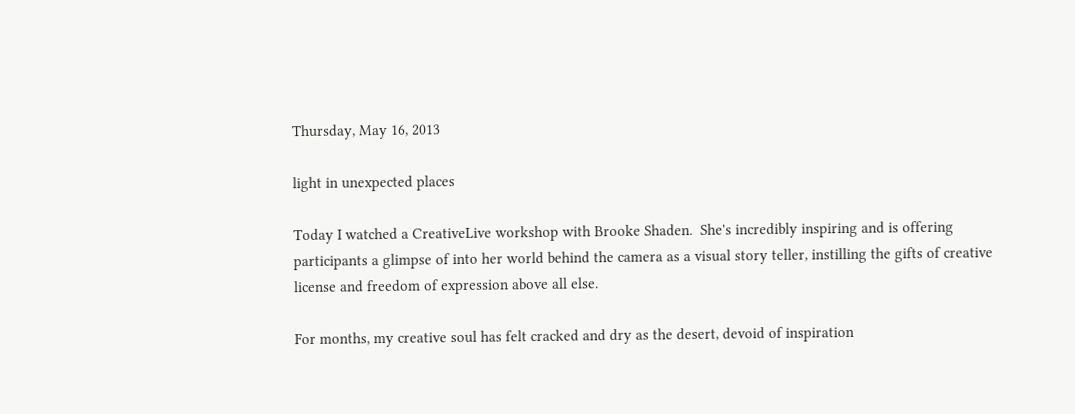Thursday, May 16, 2013

light in unexpected places

Today I watched a CreativeLive workshop with Brooke Shaden.  She's incredibly inspiring and is offering participants a glimpse of into her world behind the camera as a visual story teller, instilling the gifts of creative license and freedom of expression above all else.

For months, my creative soul has felt cracked and dry as the desert, devoid of inspiration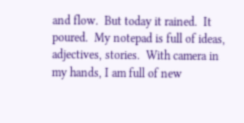and flow.  But today it rained.  It poured.  My notepad is full of ideas, adjectives, stories.  With camera in my hands, I am full of new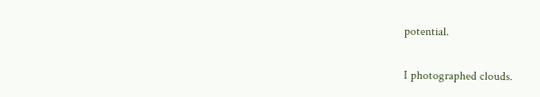potential.

I photographed clouds.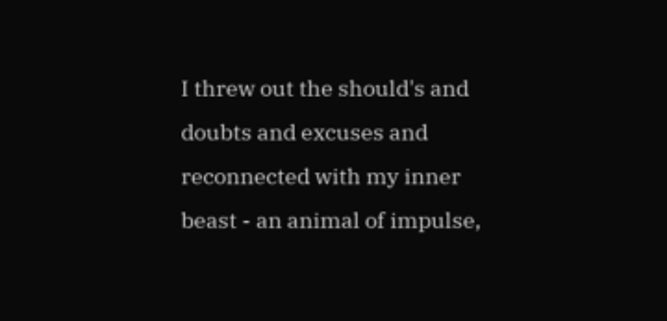I threw out the should's and doubts and excuses and reconnected with my inner beast - an animal of impulse,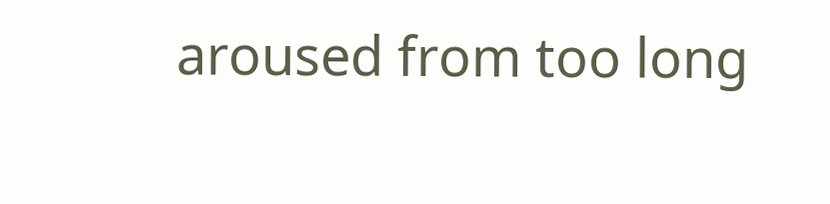aroused from too long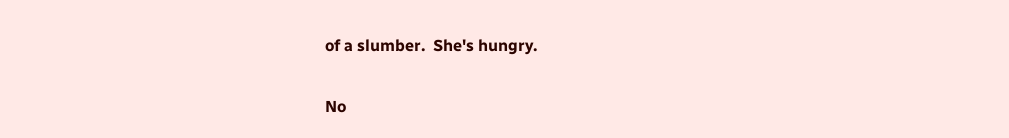of a slumber.  She's hungry.

No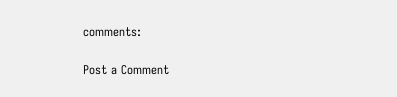comments:

Post a Comment